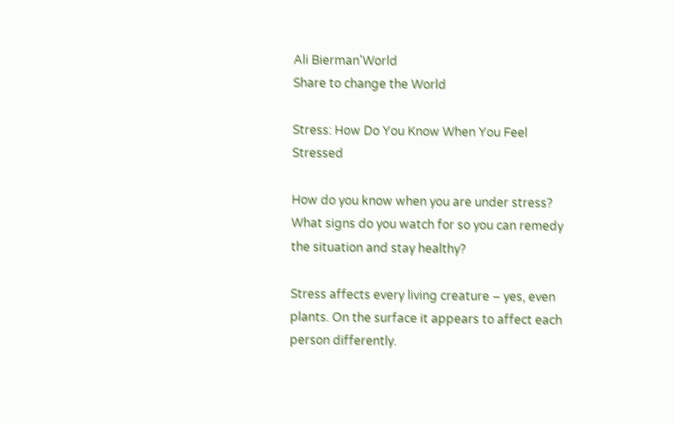Ali Bierman'World
Share to change the World

Stress: How Do You Know When You Feel Stressed

How do you know when you are under stress? What signs do you watch for so you can remedy the situation and stay healthy?

Stress affects every living creature – yes, even plants. On the surface it appears to affect each person differently.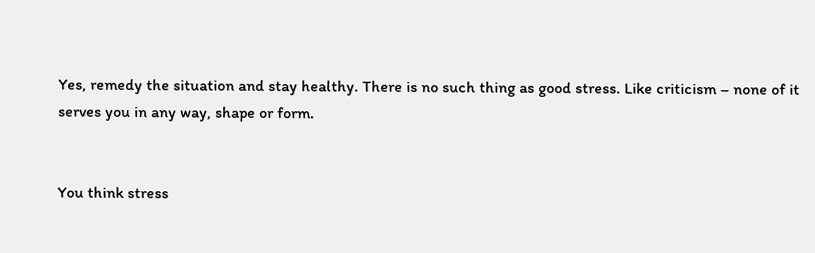Yes, remedy the situation and stay healthy. There is no such thing as good stress. Like criticism – none of it serves you in any way, shape or form.


You think stress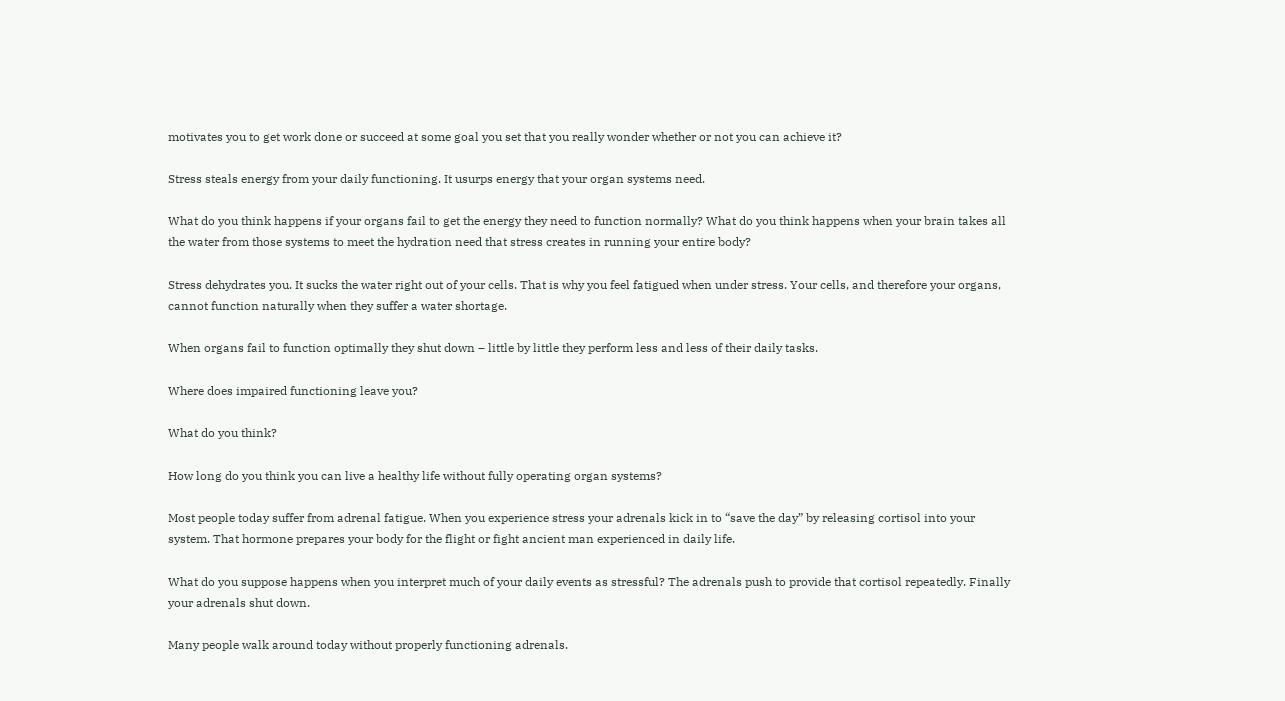motivates you to get work done or succeed at some goal you set that you really wonder whether or not you can achieve it?

Stress steals energy from your daily functioning. It usurps energy that your organ systems need.

What do you think happens if your organs fail to get the energy they need to function normally? What do you think happens when your brain takes all the water from those systems to meet the hydration need that stress creates in running your entire body?

Stress dehydrates you. It sucks the water right out of your cells. That is why you feel fatigued when under stress. Your cells, and therefore your organs, cannot function naturally when they suffer a water shortage.

When organs fail to function optimally they shut down – little by little they perform less and less of their daily tasks.

Where does impaired functioning leave you?

What do you think?

How long do you think you can live a healthy life without fully operating organ systems?

Most people today suffer from adrenal fatigue. When you experience stress your adrenals kick in to “save the day” by releasing cortisol into your system. That hormone prepares your body for the flight or fight ancient man experienced in daily life.

What do you suppose happens when you interpret much of your daily events as stressful? The adrenals push to provide that cortisol repeatedly. Finally your adrenals shut down.

Many people walk around today without properly functioning adrenals.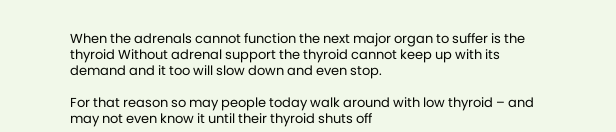When the adrenals cannot function the next major organ to suffer is the thyroid Without adrenal support the thyroid cannot keep up with its demand and it too will slow down and even stop.

For that reason so may people today walk around with low thyroid – and may not even know it until their thyroid shuts off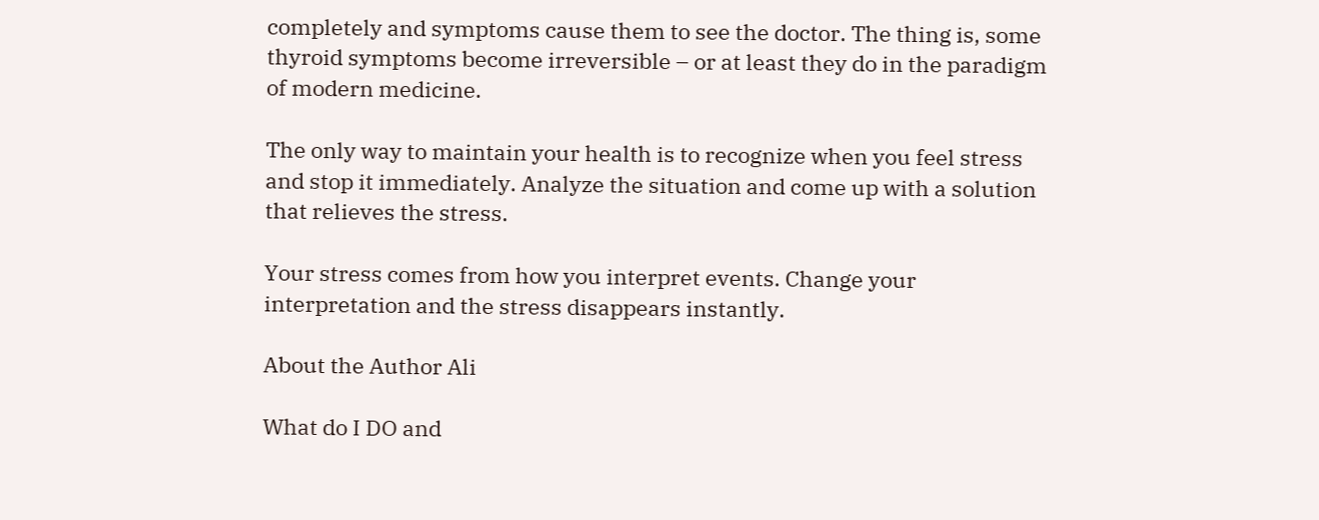completely and symptoms cause them to see the doctor. The thing is, some thyroid symptoms become irreversible – or at least they do in the paradigm of modern medicine.

The only way to maintain your health is to recognize when you feel stress and stop it immediately. Analyze the situation and come up with a solution that relieves the stress.

Your stress comes from how you interpret events. Change your interpretation and the stress disappears instantly.

About the Author Ali

What do I DO and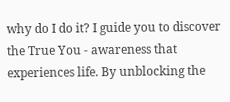why do I do it? I guide you to discover the True You - awareness that experiences life. By unblocking the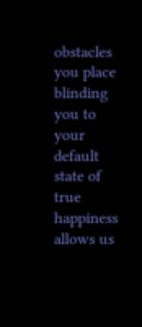obstacles you place blinding you to your default state of true happiness allows us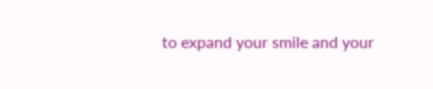to expand your smile and your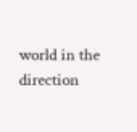world in the direction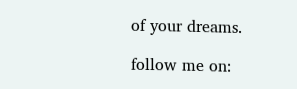of your dreams.

follow me on: